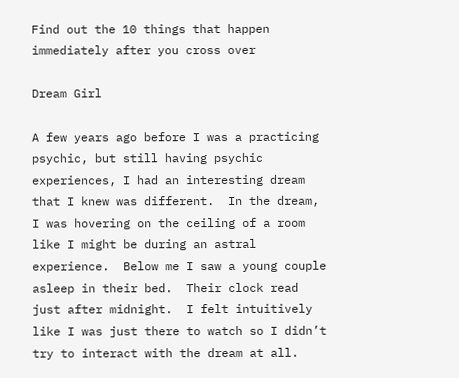Find out the 10 things that happen immediately after you cross over

Dream Girl

A few years ago before I was a practicing psychic, but still having psychic experiences, I had an interesting dream that I knew was different.  In the dream, I was hovering on the ceiling of a room like I might be during an astral experience.  Below me I saw a young couple asleep in their bed.  Their clock read just after midnight.  I felt intuitively like I was just there to watch so I didn’t try to interact with the dream at all.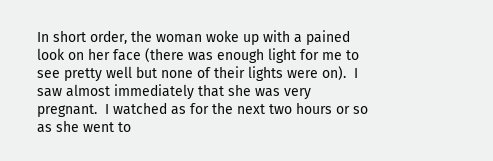In short order, the woman woke up with a pained look on her face (there was enough light for me to see pretty well but none of their lights were on).  I saw almost immediately that she was very pregnant.  I watched as for the next two hours or so as she went to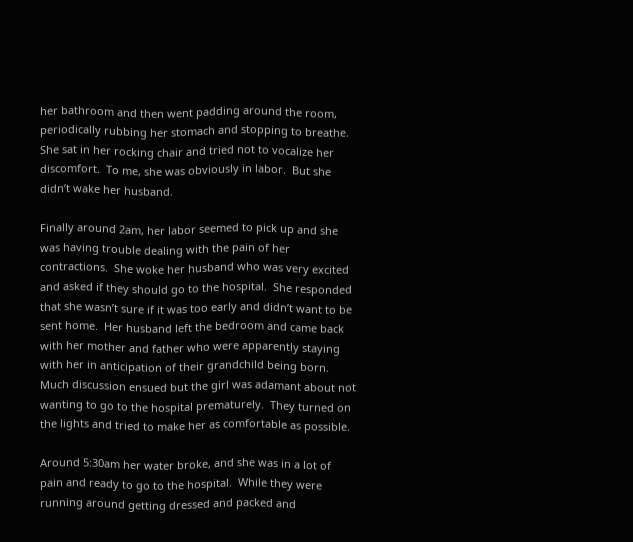her bathroom and then went padding around the room, periodically rubbing her stomach and stopping to breathe.  She sat in her rocking chair and tried not to vocalize her discomfort.  To me, she was obviously in labor.  But she didn’t wake her husband.

Finally around 2am, her labor seemed to pick up and she was having trouble dealing with the pain of her contractions.  She woke her husband who was very excited and asked if they should go to the hospital.  She responded that she wasn’t sure if it was too early and didn’t want to be sent home.  Her husband left the bedroom and came back with her mother and father who were apparently staying with her in anticipation of their grandchild being born.  Much discussion ensued but the girl was adamant about not wanting to go to the hospital prematurely.  They turned on the lights and tried to make her as comfortable as possible.

Around 5:30am her water broke, and she was in a lot of pain and ready to go to the hospital.  While they were running around getting dressed and packed and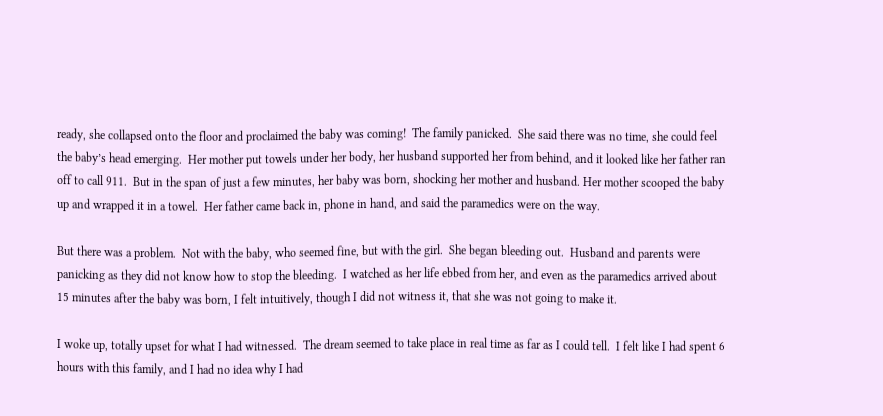ready, she collapsed onto the floor and proclaimed the baby was coming!  The family panicked.  She said there was no time, she could feel the baby’s head emerging.  Her mother put towels under her body, her husband supported her from behind, and it looked like her father ran off to call 911.  But in the span of just a few minutes, her baby was born, shocking her mother and husband. Her mother scooped the baby up and wrapped it in a towel.  Her father came back in, phone in hand, and said the paramedics were on the way.

But there was a problem.  Not with the baby, who seemed fine, but with the girl.  She began bleeding out.  Husband and parents were panicking as they did not know how to stop the bleeding.  I watched as her life ebbed from her, and even as the paramedics arrived about 15 minutes after the baby was born, I felt intuitively, though I did not witness it, that she was not going to make it.

I woke up, totally upset for what I had witnessed.  The dream seemed to take place in real time as far as I could tell.  I felt like I had spent 6 hours with this family, and I had no idea why I had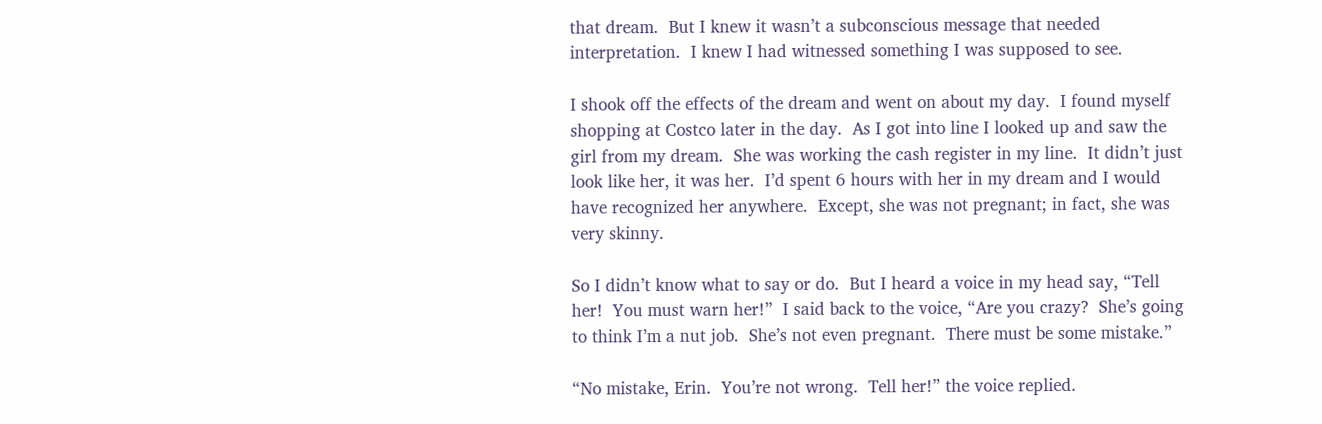that dream.  But I knew it wasn’t a subconscious message that needed interpretation.  I knew I had witnessed something I was supposed to see.

I shook off the effects of the dream and went on about my day.  I found myself shopping at Costco later in the day.  As I got into line I looked up and saw the girl from my dream.  She was working the cash register in my line.  It didn’t just look like her, it was her.  I’d spent 6 hours with her in my dream and I would have recognized her anywhere.  Except, she was not pregnant; in fact, she was very skinny.

So I didn’t know what to say or do.  But I heard a voice in my head say, “Tell her!  You must warn her!”  I said back to the voice, “Are you crazy?  She’s going to think I’m a nut job.  She’s not even pregnant.  There must be some mistake.”

“No mistake, Erin.  You’re not wrong.  Tell her!” the voice replied.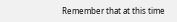Remember that at this time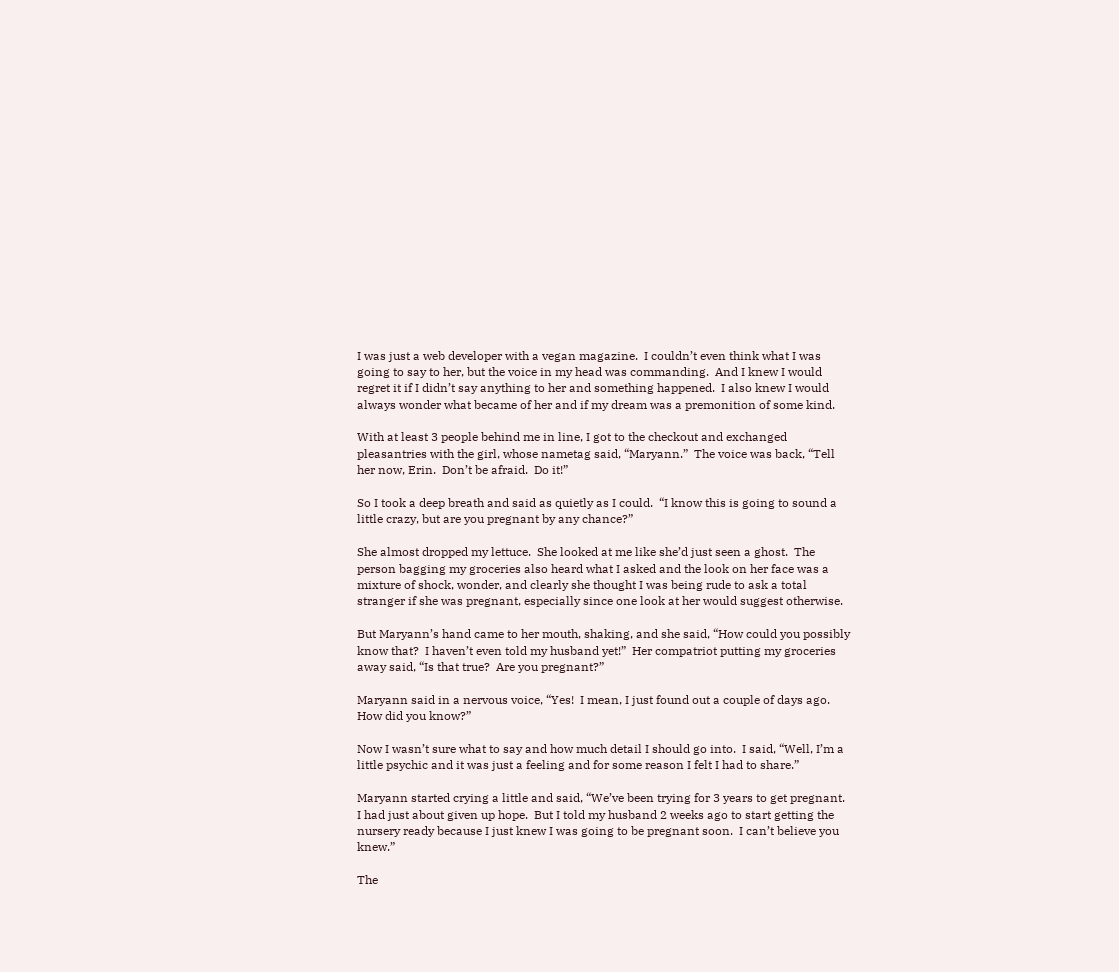I was just a web developer with a vegan magazine.  I couldn’t even think what I was going to say to her, but the voice in my head was commanding.  And I knew I would regret it if I didn’t say anything to her and something happened.  I also knew I would always wonder what became of her and if my dream was a premonition of some kind.

With at least 3 people behind me in line, I got to the checkout and exchanged pleasantries with the girl, whose nametag said, “Maryann.”  The voice was back, “Tell her now, Erin.  Don’t be afraid.  Do it!”

So I took a deep breath and said as quietly as I could.  “I know this is going to sound a little crazy, but are you pregnant by any chance?”

She almost dropped my lettuce.  She looked at me like she’d just seen a ghost.  The person bagging my groceries also heard what I asked and the look on her face was a mixture of shock, wonder, and clearly she thought I was being rude to ask a total stranger if she was pregnant, especially since one look at her would suggest otherwise.

But Maryann’s hand came to her mouth, shaking, and she said, “How could you possibly know that?  I haven’t even told my husband yet!”  Her compatriot putting my groceries away said, “Is that true?  Are you pregnant?”

Maryann said in a nervous voice, “Yes!  I mean, I just found out a couple of days ago.  How did you know?”

Now I wasn’t sure what to say and how much detail I should go into.  I said, “Well, I’m a little psychic and it was just a feeling and for some reason I felt I had to share.”

Maryann started crying a little and said, “We’ve been trying for 3 years to get pregnant.  I had just about given up hope.  But I told my husband 2 weeks ago to start getting the nursery ready because I just knew I was going to be pregnant soon.  I can’t believe you knew.”

The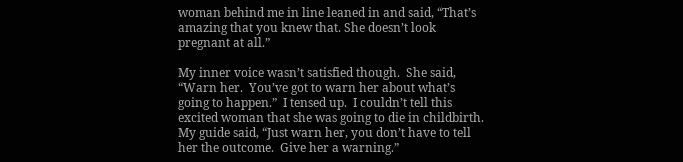woman behind me in line leaned in and said, “That’s amazing that you knew that. She doesn’t look pregnant at all.”

My inner voice wasn’t satisfied though.  She said, “Warn her.  You’ve got to warn her about what’s going to happen.”  I tensed up.  I couldn’t tell this excited woman that she was going to die in childbirth.  My guide said, “Just warn her, you don’t have to tell her the outcome.  Give her a warning.”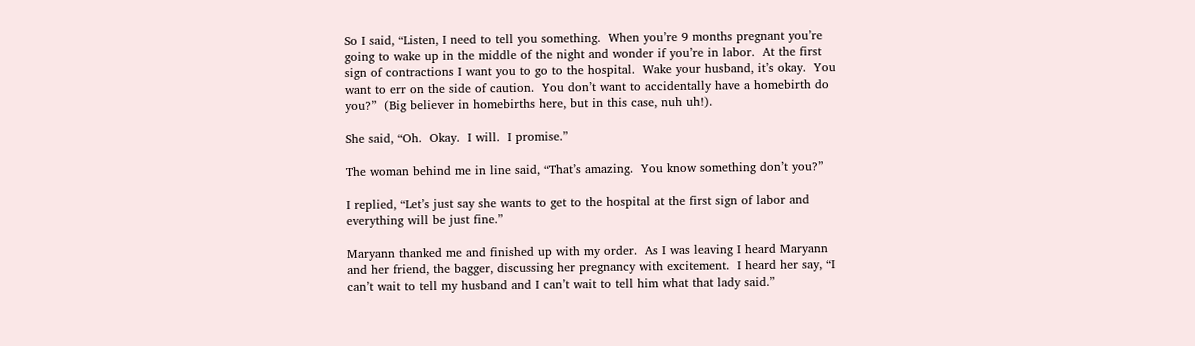So I said, “Listen, I need to tell you something.  When you’re 9 months pregnant you’re going to wake up in the middle of the night and wonder if you’re in labor.  At the first sign of contractions I want you to go to the hospital.  Wake your husband, it’s okay.  You want to err on the side of caution.  You don’t want to accidentally have a homebirth do you?”  (Big believer in homebirths here, but in this case, nuh uh!).

She said, “Oh.  Okay.  I will.  I promise.”

The woman behind me in line said, “That’s amazing.  You know something don’t you?”

I replied, “Let’s just say she wants to get to the hospital at the first sign of labor and everything will be just fine.”

Maryann thanked me and finished up with my order.  As I was leaving I heard Maryann and her friend, the bagger, discussing her pregnancy with excitement.  I heard her say, “I can’t wait to tell my husband and I can’t wait to tell him what that lady said.”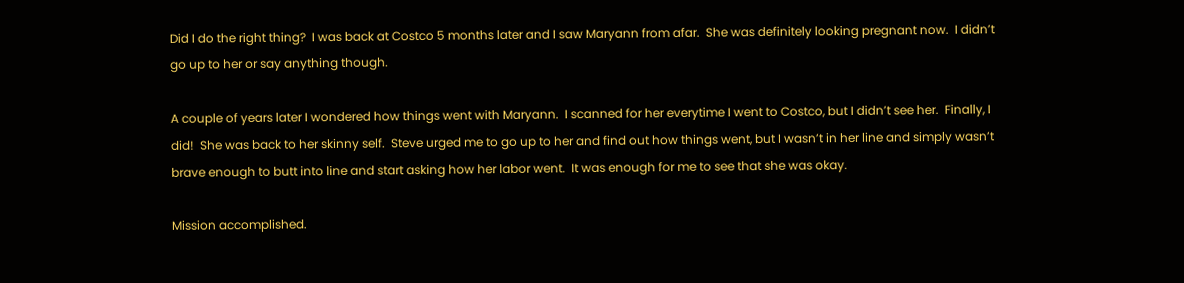Did I do the right thing?  I was back at Costco 5 months later and I saw Maryann from afar.  She was definitely looking pregnant now.  I didn’t go up to her or say anything though.

A couple of years later I wondered how things went with Maryann.  I scanned for her everytime I went to Costco, but I didn’t see her.  Finally, I did!  She was back to her skinny self.  Steve urged me to go up to her and find out how things went, but I wasn’t in her line and simply wasn’t brave enough to butt into line and start asking how her labor went.  It was enough for me to see that she was okay.

Mission accomplished.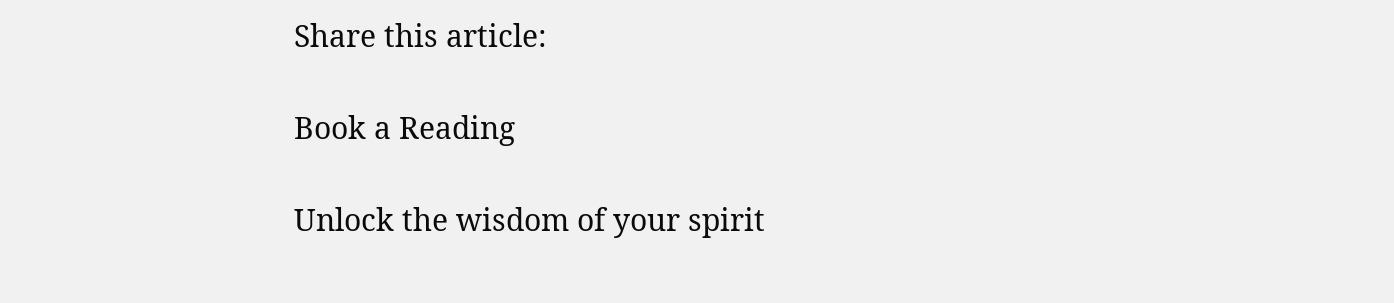Share this article:

Book a Reading

Unlock the wisdom of your spirit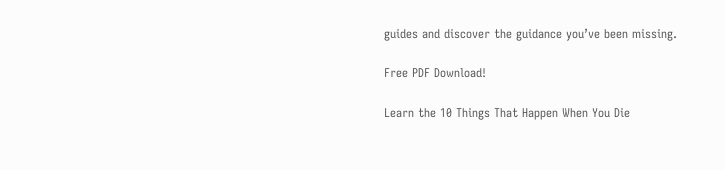guides and discover the guidance you’ve been missing.

Free PDF Download!

Learn the 10 Things That Happen When You Die